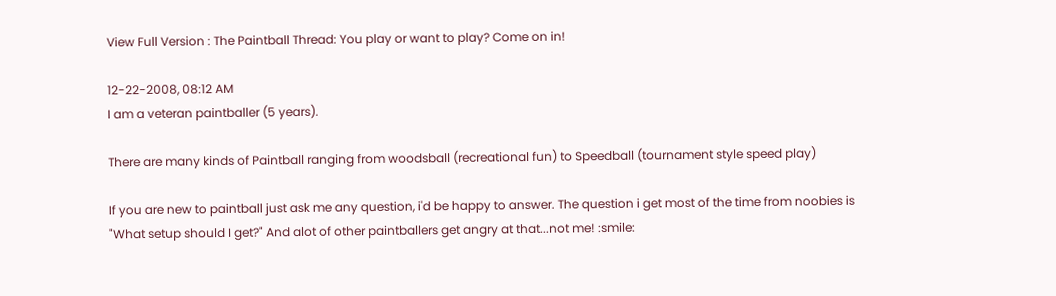View Full Version : The Paintball Thread: You play or want to play? Come on in!

12-22-2008, 08:12 AM
I am a veteran paintballer (5 years).

There are many kinds of Paintball ranging from woodsball (recreational fun) to Speedball (tournament style speed play)

If you are new to paintball just ask me any question, i'd be happy to answer. The question i get most of the time from noobies is "What setup should I get?" And alot of other paintballers get angry at that...not me! :smile: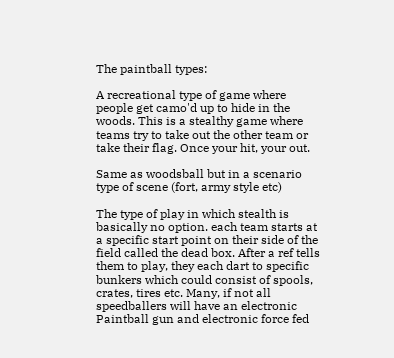The paintball types:

A recreational type of game where people get camo'd up to hide in the woods. This is a stealthy game where teams try to take out the other team or take their flag. Once your hit, your out.

Same as woodsball but in a scenario type of scene (fort, army style etc)

The type of play in which stealth is basically no option. each team starts at a specific start point on their side of the field called the dead box. After a ref tells them to play, they each dart to specific bunkers which could consist of spools, crates, tires etc. Many, if not all speedballers will have an electronic Paintball gun and electronic force fed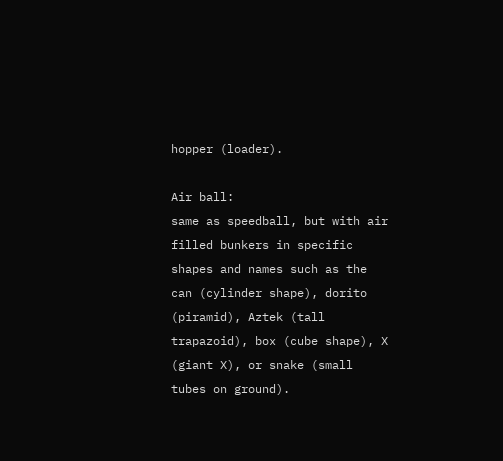hopper (loader).

Air ball:
same as speedball, but with air filled bunkers in specific shapes and names such as the can (cylinder shape), dorito (piramid), Aztek (tall trapazoid), box (cube shape), X (giant X), or snake (small tubes on ground).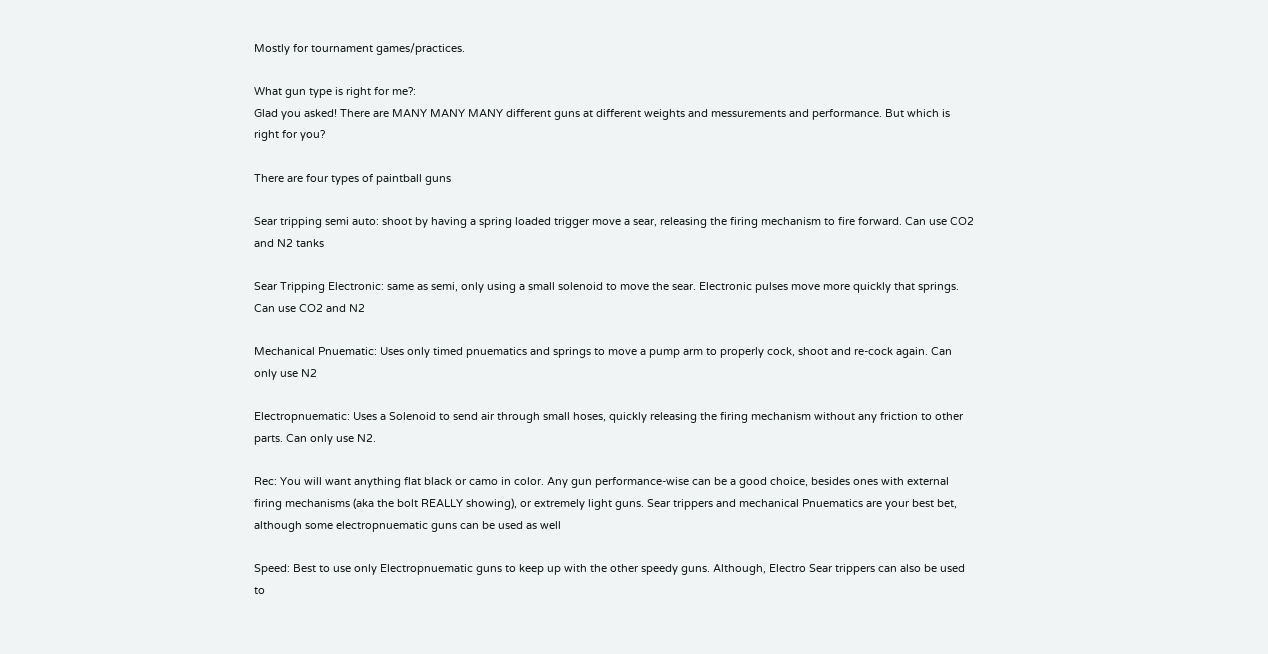Mostly for tournament games/practices.

What gun type is right for me?:
Glad you asked! There are MANY MANY MANY different guns at different weights and messurements and performance. But which is right for you?

There are four types of paintball guns

Sear tripping semi auto: shoot by having a spring loaded trigger move a sear, releasing the firing mechanism to fire forward. Can use CO2 and N2 tanks

Sear Tripping Electronic: same as semi, only using a small solenoid to move the sear. Electronic pulses move more quickly that springs. Can use CO2 and N2

Mechanical Pnuematic: Uses only timed pnuematics and springs to move a pump arm to properly cock, shoot and re-cock again. Can only use N2

Electropnuematic: Uses a Solenoid to send air through small hoses, quickly releasing the firing mechanism without any friction to other parts. Can only use N2.

Rec: You will want anything flat black or camo in color. Any gun performance-wise can be a good choice, besides ones with external firing mechanisms (aka the bolt REALLY showing), or extremely light guns. Sear trippers and mechanical Pnuematics are your best bet, although some electropnuematic guns can be used as well

Speed: Best to use only Electropnuematic guns to keep up with the other speedy guns. Although, Electro Sear trippers can also be used to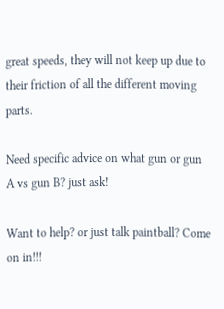great speeds, they will not keep up due to their friction of all the different moving parts.

Need specific advice on what gun or gun A vs gun B? just ask!

Want to help? or just talk paintball? Come on in!!!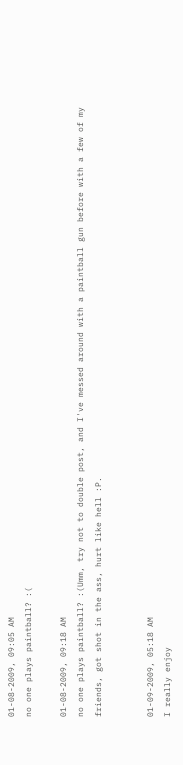01-08-2009, 09:05 AM
no one plays paintball? :(

01-08-2009, 09:18 AM
no one plays paintball? :(Umm, try not to double post, and I've messed around with a paintball gun before with a few of my friends, got shot in the ass, hurt like hell :P.


01-09-2009, 05:18 AM
I really enjoy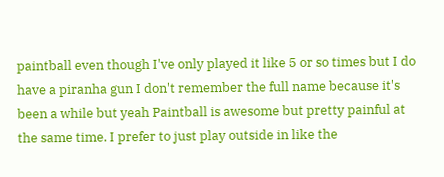paintball even though I've only played it like 5 or so times but I do have a piranha gun I don't remember the full name because it's been a while but yeah Paintball is awesome but pretty painful at the same time. I prefer to just play outside in like the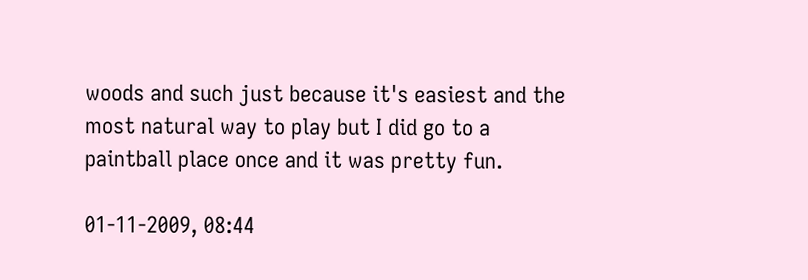woods and such just because it's easiest and the most natural way to play but I did go to a paintball place once and it was pretty fun.

01-11-2009, 08:44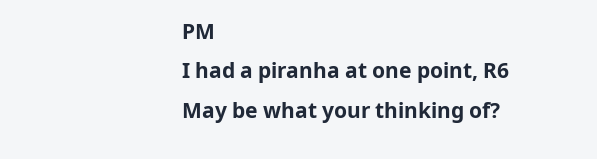PM
I had a piranha at one point, R6 May be what your thinking of?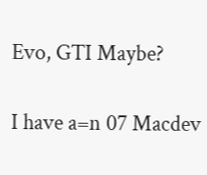Evo, GTI Maybe?

I have a=n 07 Macdev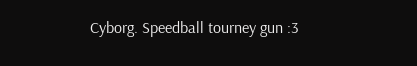Cyborg. Speedball tourney gun :3